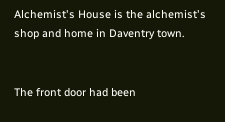Alchemist's House is the alchemist's shop and home in Daventry town.


The front door had been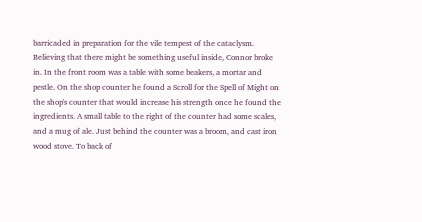barricaded in preparation for the vile tempest of the cataclysm. Believing that there might be something useful inside, Connor broke in. In the front room was a table with some beakers, a mortar and pestle. On the shop counter he found a Scroll for the Spell of Might on the shop's counter that would increase his strength once he found the ingredients. A small table to the right of the counter had some scales, and a mug of ale. Just behind the counter was a broom, and cast iron wood stove. To back of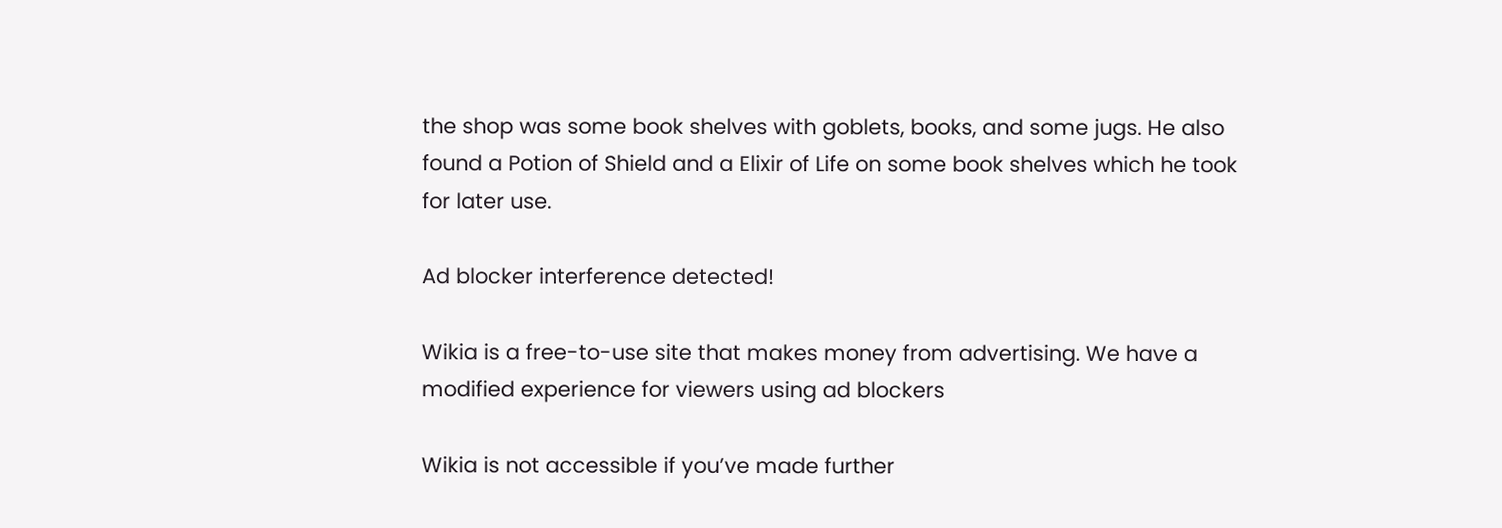the shop was some book shelves with goblets, books, and some jugs. He also found a Potion of Shield and a Elixir of Life on some book shelves which he took for later use.

Ad blocker interference detected!

Wikia is a free-to-use site that makes money from advertising. We have a modified experience for viewers using ad blockers

Wikia is not accessible if you’ve made further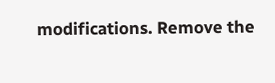modifications. Remove the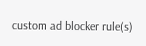custom ad blocker rule(s)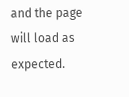and the page will load as expected.